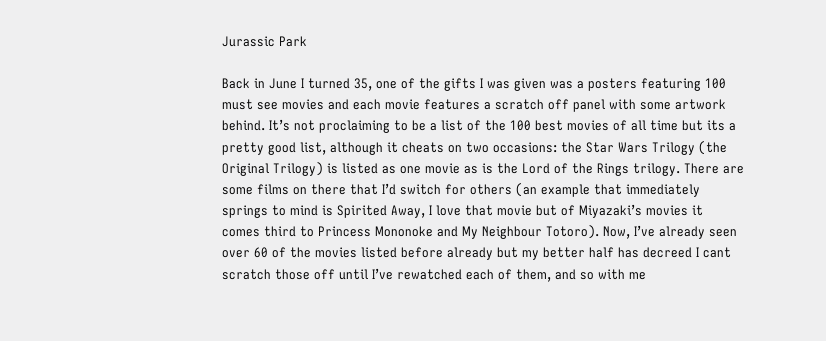Jurassic Park

Back in June I turned 35, one of the gifts I was given was a posters featuring 100 must see movies and each movie features a scratch off panel with some artwork behind. It’s not proclaiming to be a list of the 100 best movies of all time but its a pretty good list, although it cheats on two occasions: the Star Wars Trilogy (the Original Trilogy) is listed as one movie as is the Lord of the Rings trilogy. There are some films on there that I’d switch for others (an example that immediately springs to mind is Spirited Away, I love that movie but of Miyazaki’s movies it comes third to Princess Mononoke and My Neighbour Totoro). Now, I’ve already seen over 60 of the movies listed before already but my better half has decreed I cant scratch those off until I’ve rewatched each of them, and so with me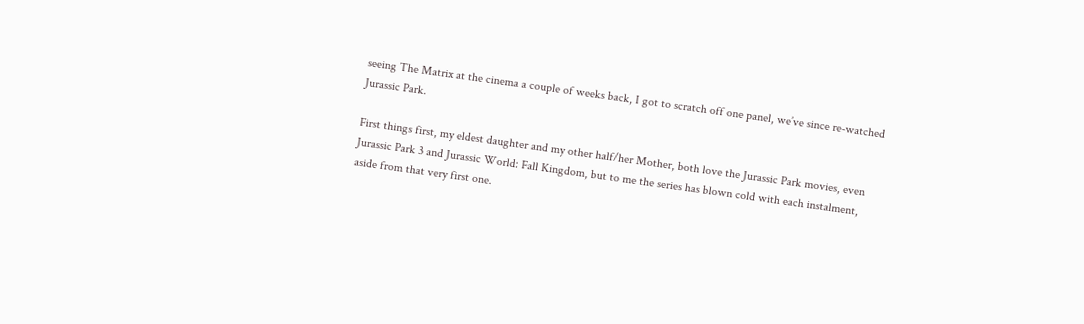seeing The Matrix at the cinema a couple of weeks back, I got to scratch off one panel, we’ve since re-watched Jurassic Park.

First things first, my eldest daughter and my other half/her Mother, both love the Jurassic Park movies, even Jurassic Park 3 and Jurassic World: Fall Kingdom, but to me the series has blown cold with each instalment, aside from that very first one.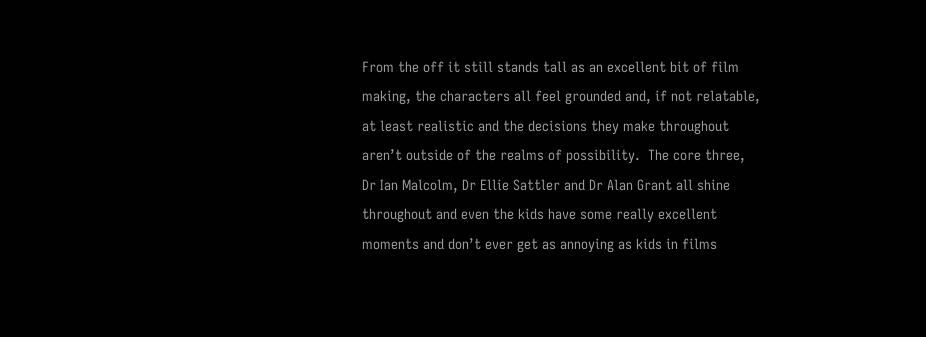From the off it still stands tall as an excellent bit of film making, the characters all feel grounded and, if not relatable, at least realistic and the decisions they make throughout aren’t outside of the realms of possibility.  The core three, Dr Ian Malcolm, Dr Ellie Sattler and Dr Alan Grant all shine throughout and even the kids have some really excellent moments and don’t ever get as annoying as kids in films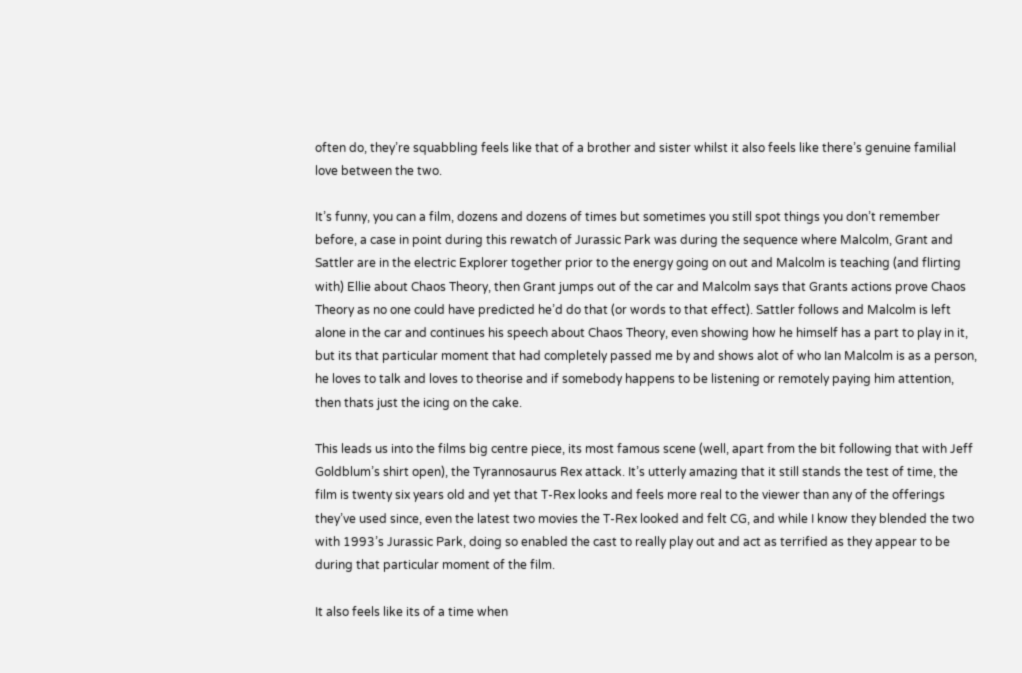often do, they’re squabbling feels like that of a brother and sister whilst it also feels like there’s genuine familial love between the two.

It’s funny, you can a film, dozens and dozens of times but sometimes you still spot things you don’t remember before, a case in point during this rewatch of Jurassic Park was during the sequence where Malcolm, Grant and Sattler are in the electric Explorer together prior to the energy going on out and Malcolm is teaching (and flirting with) Ellie about Chaos Theory, then Grant jumps out of the car and Malcolm says that Grants actions prove Chaos Theory as no one could have predicted he’d do that (or words to that effect). Sattler follows and Malcolm is left alone in the car and continues his speech about Chaos Theory, even showing how he himself has a part to play in it, but its that particular moment that had completely passed me by and shows alot of who Ian Malcolm is as a person, he loves to talk and loves to theorise and if somebody happens to be listening or remotely paying him attention, then thats just the icing on the cake.

This leads us into the films big centre piece, its most famous scene (well, apart from the bit following that with Jeff Goldblum’s shirt open), the Tyrannosaurus Rex attack. It’s utterly amazing that it still stands the test of time, the film is twenty six years old and yet that T-Rex looks and feels more real to the viewer than any of the offerings they’ve used since, even the latest two movies the T-Rex looked and felt CG, and while I know they blended the two with 1993’s Jurassic Park, doing so enabled the cast to really play out and act as terrified as they appear to be during that particular moment of the film.

It also feels like its of a time when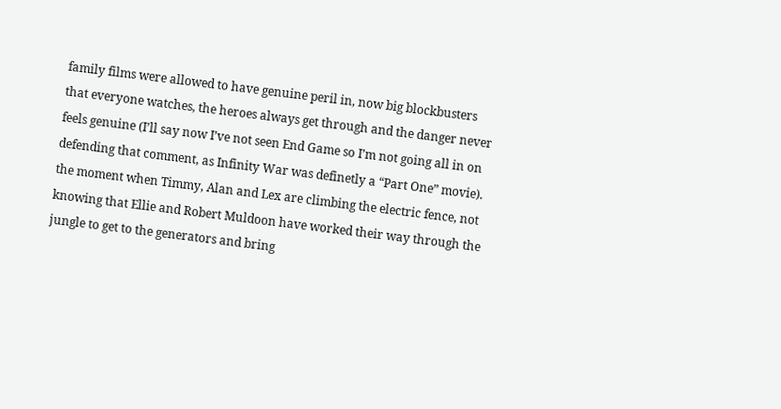family films were allowed to have genuine peril in, now big blockbusters that everyone watches, the heroes always get through and the danger never feels genuine (I’ll say now I’ve not seen End Game so I’m not going all in on defending that comment, as Infinity War was definetly a “Part One” movie). the moment when Timmy, Alan and Lex are climbing the electric fence, not knowing that Ellie and Robert Muldoon have worked their way through the jungle to get to the generators and bring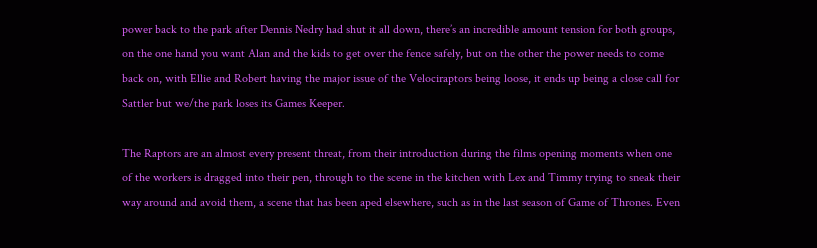power back to the park after Dennis Nedry had shut it all down, there’s an incredible amount tension for both groups, on the one hand you want Alan and the kids to get over the fence safely, but on the other the power needs to come back on, with Ellie and Robert having the major issue of the Velociraptors being loose, it ends up being a close call for Sattler but we/the park loses its Games Keeper.

The Raptors are an almost every present threat, from their introduction during the films opening moments when one of the workers is dragged into their pen, through to the scene in the kitchen with Lex and Timmy trying to sneak their way around and avoid them, a scene that has been aped elsewhere, such as in the last season of Game of Thrones. Even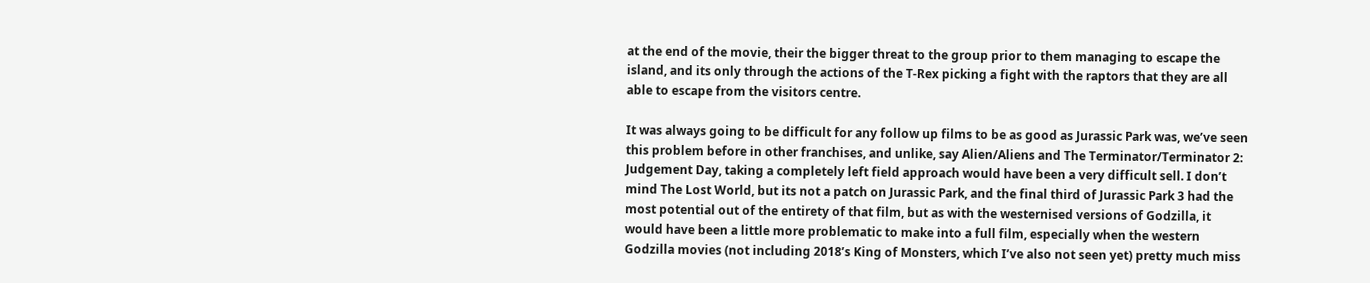at the end of the movie, their the bigger threat to the group prior to them managing to escape the island, and its only through the actions of the T-Rex picking a fight with the raptors that they are all able to escape from the visitors centre.

It was always going to be difficult for any follow up films to be as good as Jurassic Park was, we’ve seen this problem before in other franchises, and unlike, say Alien/Aliens and The Terminator/Terminator 2: Judgement Day, taking a completely left field approach would have been a very difficult sell. I don’t mind The Lost World, but its not a patch on Jurassic Park, and the final third of Jurassic Park 3 had the most potential out of the entirety of that film, but as with the westernised versions of Godzilla, it would have been a little more problematic to make into a full film, especially when the western Godzilla movies (not including 2018’s King of Monsters, which I’ve also not seen yet) pretty much miss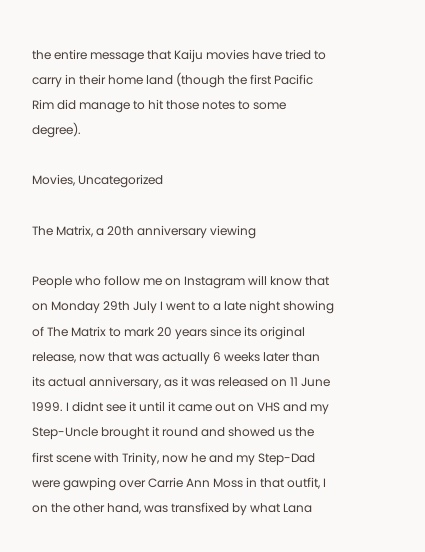the entire message that Kaiju movies have tried to carry in their home land (though the first Pacific Rim did manage to hit those notes to some degree).

Movies, Uncategorized

The Matrix, a 20th anniversary viewing

People who follow me on Instagram will know that on Monday 29th July I went to a late night showing of The Matrix to mark 20 years since its original release, now that was actually 6 weeks later than its actual anniversary, as it was released on 11 June 1999. I didnt see it until it came out on VHS and my Step-Uncle brought it round and showed us the first scene with Trinity, now he and my Step-Dad were gawping over Carrie Ann Moss in that outfit, I on the other hand, was transfixed by what Lana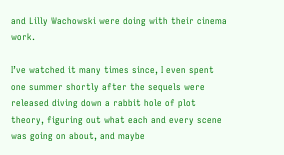and Lilly Wachowski were doing with their cinema work.

I’ve watched it many times since, I even spent one summer shortly after the sequels were released diving down a rabbit hole of plot theory, figuring out what each and every scene was going on about, and maybe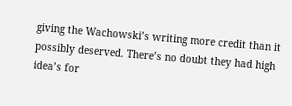giving the Wachowski’s writing more credit than it possibly deserved. There’s no doubt they had high idea’s for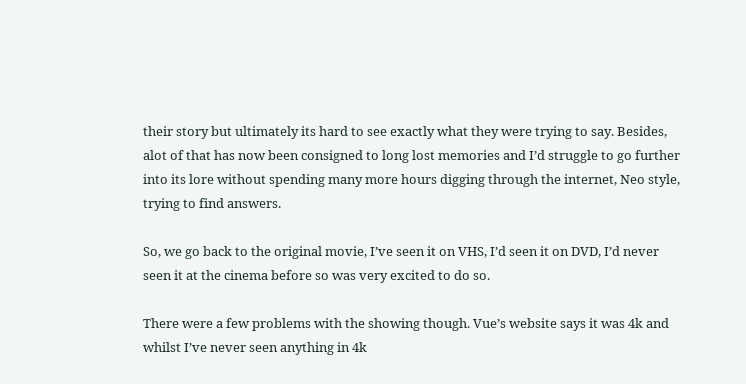their story but ultimately its hard to see exactly what they were trying to say. Besides, alot of that has now been consigned to long lost memories and I’d struggle to go further into its lore without spending many more hours digging through the internet, Neo style, trying to find answers.

So, we go back to the original movie, I’ve seen it on VHS, I’d seen it on DVD, I’d never seen it at the cinema before so was very excited to do so.

There were a few problems with the showing though. Vue’s website says it was 4k and whilst I’ve never seen anything in 4k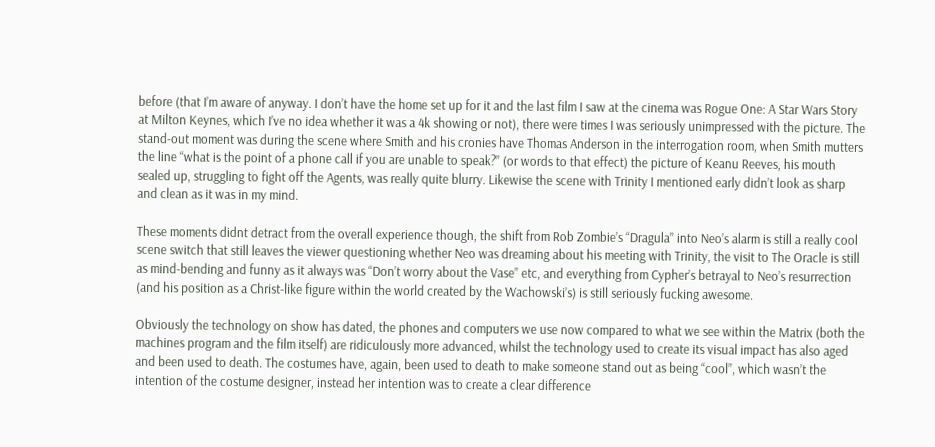before (that I’m aware of anyway. I don’t have the home set up for it and the last film I saw at the cinema was Rogue One: A Star Wars Story at Milton Keynes, which I’ve no idea whether it was a 4k showing or not), there were times I was seriously unimpressed with the picture. The stand-out moment was during the scene where Smith and his cronies have Thomas Anderson in the interrogation room, when Smith mutters the line “what is the point of a phone call if you are unable to speak?” (or words to that effect) the picture of Keanu Reeves, his mouth sealed up, struggling to fight off the Agents, was really quite blurry. Likewise the scene with Trinity I mentioned early didn’t look as sharp and clean as it was in my mind.

These moments didnt detract from the overall experience though, the shift from Rob Zombie’s “Dragula” into Neo’s alarm is still a really cool scene switch that still leaves the viewer questioning whether Neo was dreaming about his meeting with Trinity, the visit to The Oracle is still as mind-bending and funny as it always was “Don’t worry about the Vase” etc, and everything from Cypher’s betrayal to Neo’s resurrection (and his position as a Christ-like figure within the world created by the Wachowski’s) is still seriously fucking awesome.

Obviously the technology on show has dated, the phones and computers we use now compared to what we see within the Matrix (both the machines program and the film itself) are ridiculously more advanced, whilst the technology used to create its visual impact has also aged and been used to death. The costumes have, again, been used to death to make someone stand out as being “cool”, which wasn’t the intention of the costume designer, instead her intention was to create a clear difference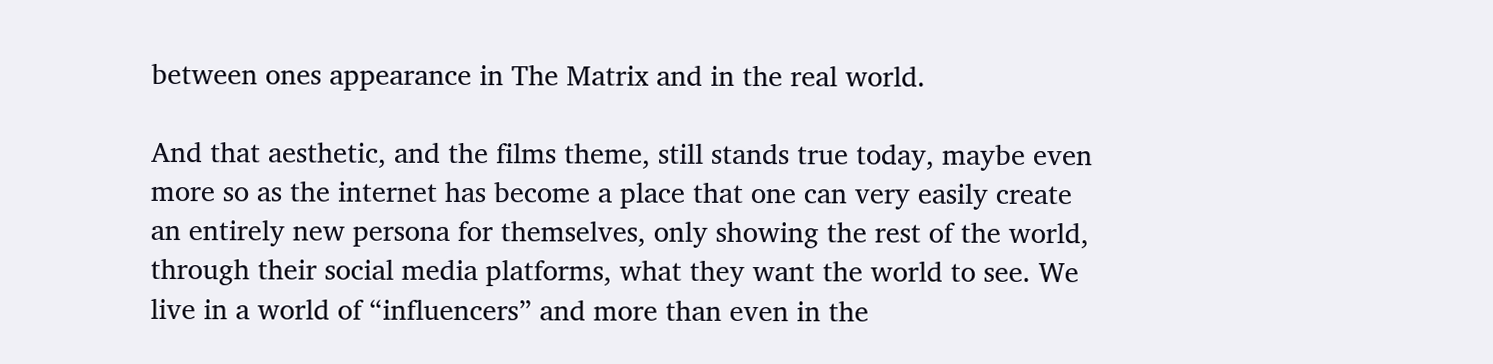between ones appearance in The Matrix and in the real world.

And that aesthetic, and the films theme, still stands true today, maybe even more so as the internet has become a place that one can very easily create an entirely new persona for themselves, only showing the rest of the world, through their social media platforms, what they want the world to see. We live in a world of “influencers” and more than even in the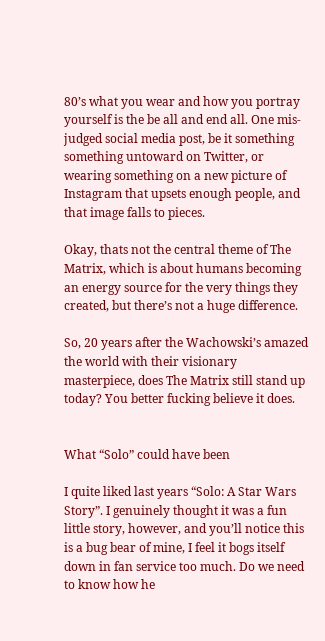80’s what you wear and how you portray yourself is the be all and end all. One mis-judged social media post, be it something something untoward on Twitter, or wearing something on a new picture of Instagram that upsets enough people, and that image falls to pieces.

Okay, thats not the central theme of The Matrix, which is about humans becoming an energy source for the very things they created, but there’s not a huge difference.

So, 20 years after the Wachowski’s amazed the world with their visionary masterpiece, does The Matrix still stand up today? You better fucking believe it does.


What “Solo” could have been

I quite liked last years “Solo: A Star Wars Story”. I genuinely thought it was a fun little story, however, and you’ll notice this is a bug bear of mine, I feel it bogs itself down in fan service too much. Do we need to know how he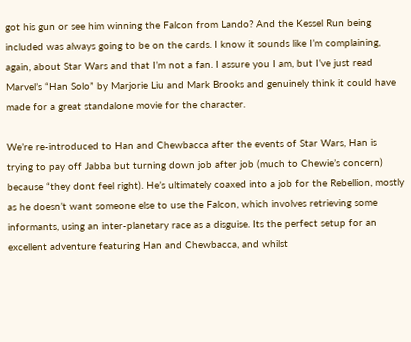got his gun or see him winning the Falcon from Lando? And the Kessel Run being included was always going to be on the cards. I know it sounds like I’m complaining, again, about Star Wars and that I’m not a fan. I assure you I am, but I’ve just read Marvel’s “Han Solo” by Marjorie Liu and Mark Brooks and genuinely think it could have made for a great standalone movie for the character.

We’re re-introduced to Han and Chewbacca after the events of Star Wars, Han is trying to pay off Jabba but turning down job after job (much to Chewie’s concern) because “they dont feel right). He’s ultimately coaxed into a job for the Rebellion, mostly as he doesn’t want someone else to use the Falcon, which involves retrieving some informants, using an inter-planetary race as a disguise. Its the perfect setup for an excellent adventure featuring Han and Chewbacca, and whilst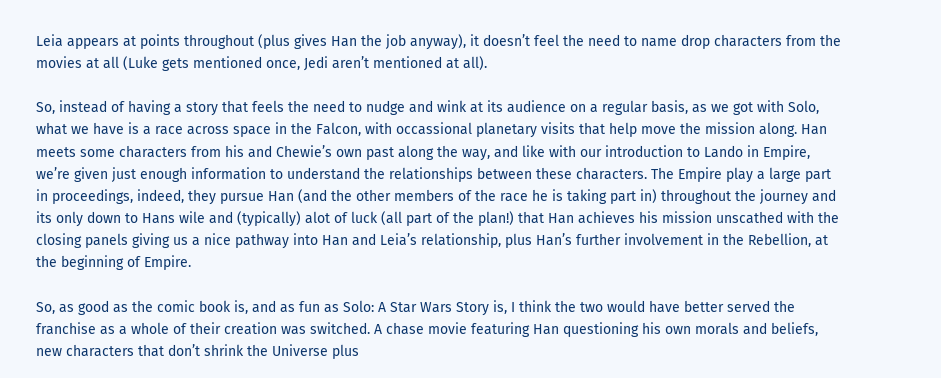Leia appears at points throughout (plus gives Han the job anyway), it doesn’t feel the need to name drop characters from the movies at all (Luke gets mentioned once, Jedi aren’t mentioned at all).

So, instead of having a story that feels the need to nudge and wink at its audience on a regular basis, as we got with Solo, what we have is a race across space in the Falcon, with occassional planetary visits that help move the mission along. Han meets some characters from his and Chewie’s own past along the way, and like with our introduction to Lando in Empire, we’re given just enough information to understand the relationships between these characters. The Empire play a large part in proceedings, indeed, they pursue Han (and the other members of the race he is taking part in) throughout the journey and its only down to Hans wile and (typically) alot of luck (all part of the plan!) that Han achieves his mission unscathed with the closing panels giving us a nice pathway into Han and Leia’s relationship, plus Han’s further involvement in the Rebellion, at the beginning of Empire.

So, as good as the comic book is, and as fun as Solo: A Star Wars Story is, I think the two would have better served the franchise as a whole of their creation was switched. A chase movie featuring Han questioning his own morals and beliefs, new characters that don’t shrink the Universe plus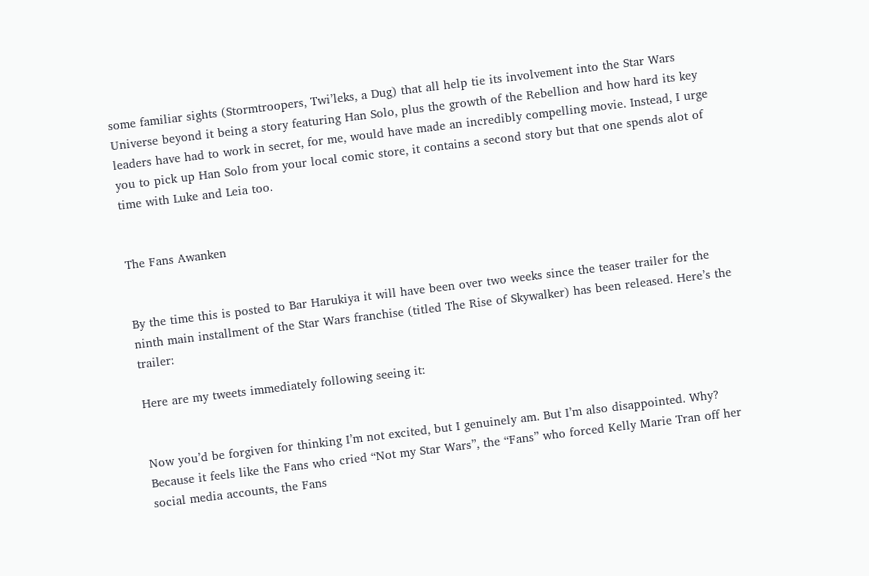some familiar sights (Stormtroopers, Twi’leks, a Dug) that all help tie its involvement into the Star Wars Universe beyond it being a story featuring Han Solo, plus the growth of the Rebellion and how hard its key leaders have had to work in secret, for me, would have made an incredibly compelling movie. Instead, I urge you to pick up Han Solo from your local comic store, it contains a second story but that one spends alot of time with Luke and Leia too.


The Fans Awanken


By the time this is posted to Bar Harukiya it will have been over two weeks since the teaser trailer for the ninth main installment of the Star Wars franchise (titled The Rise of Skywalker) has been released. Here’s the trailer:

Here are my tweets immediately following seeing it:


Now you’d be forgiven for thinking I’m not excited, but I genuinely am. But I’m also disappointed. Why? Because it feels like the Fans who cried “Not my Star Wars”, the “Fans” who forced Kelly Marie Tran off her social media accounts, the Fans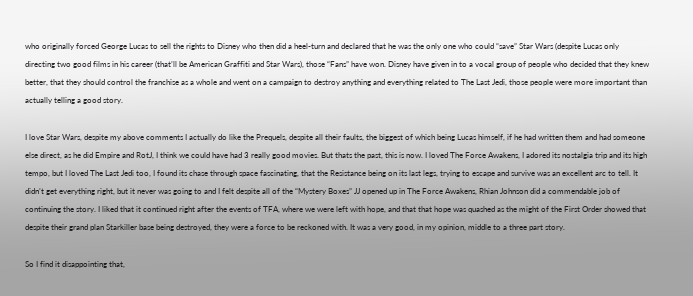who originally forced George Lucas to sell the rights to Disney who then did a heel-turn and declared that he was the only one who could “save” Star Wars (despite Lucas only directing two good films in his career (that’ll be American Graffiti and Star Wars), those “Fans” have won. Disney have given in to a vocal group of people who decided that they knew better, that they should control the franchise as a whole and went on a campaign to destroy anything and everything related to The Last Jedi, those people were more important than actually telling a good story.

I love Star Wars, despite my above comments I actually do like the Prequels, despite all their faults, the biggest of which being Lucas himself, if he had written them and had someone else direct, as he did Empire and RotJ, I think we could have had 3 really good movies. But thats the past, this is now. I loved The Force Awakens, I adored its nostalgia trip and its high tempo, but I loved The Last Jedi too, I found its chase through space fascinating, that the Resistance being on its last legs, trying to escape and survive was an excellent arc to tell. It didn’t get everything right, but it never was going to and I felt despite all of the “Mystery Boxes” JJ opened up in The Force Awakens, Rhian Johnson did a commendable job of continuing the story. I liked that it continued right after the events of TFA, where we were left with hope, and that that hope was quashed as the might of the First Order showed that despite their grand plan Starkiller base being destroyed, they were a force to be reckoned with. It was a very good, in my opinion, middle to a three part story.

So I find it disappointing that,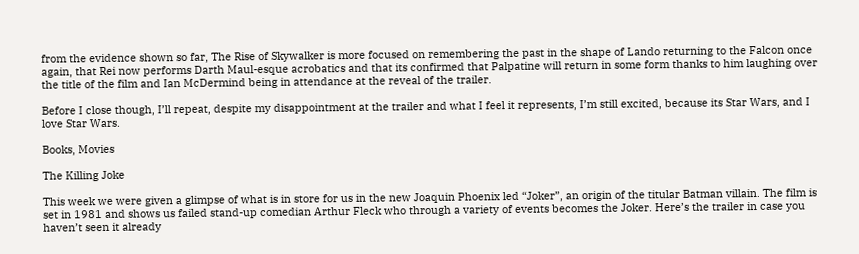from the evidence shown so far, The Rise of Skywalker is more focused on remembering the past in the shape of Lando returning to the Falcon once again, that Rei now performs Darth Maul-esque acrobatics and that its confirmed that Palpatine will return in some form thanks to him laughing over the title of the film and Ian McDermind being in attendance at the reveal of the trailer.

Before I close though, I’ll repeat, despite my disappointment at the trailer and what I feel it represents, I’m still excited, because its Star Wars, and I love Star Wars.

Books, Movies

The Killing Joke

This week we were given a glimpse of what is in store for us in the new Joaquin Phoenix led “Joker”, an origin of the titular Batman villain. The film is set in 1981 and shows us failed stand-up comedian Arthur Fleck who through a variety of events becomes the Joker. Here’s the trailer in case you haven’t seen it already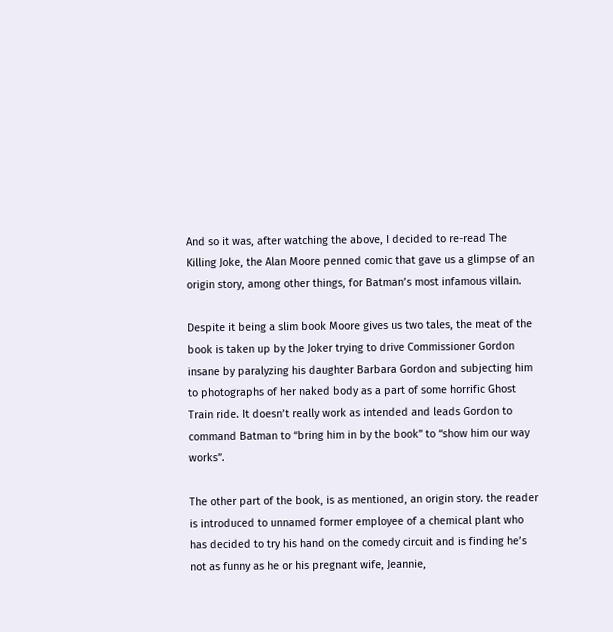And so it was, after watching the above, I decided to re-read The Killing Joke, the Alan Moore penned comic that gave us a glimpse of an origin story, among other things, for Batman’s most infamous villain.

Despite it being a slim book Moore gives us two tales, the meat of the book is taken up by the Joker trying to drive Commissioner Gordon insane by paralyzing his daughter Barbara Gordon and subjecting him to photographs of her naked body as a part of some horrific Ghost Train ride. It doesn’t really work as intended and leads Gordon to command Batman to “bring him in by the book” to “show him our way works”.

The other part of the book, is as mentioned, an origin story. the reader is introduced to unnamed former employee of a chemical plant who has decided to try his hand on the comedy circuit and is finding he’s not as funny as he or his pregnant wife, Jeannie,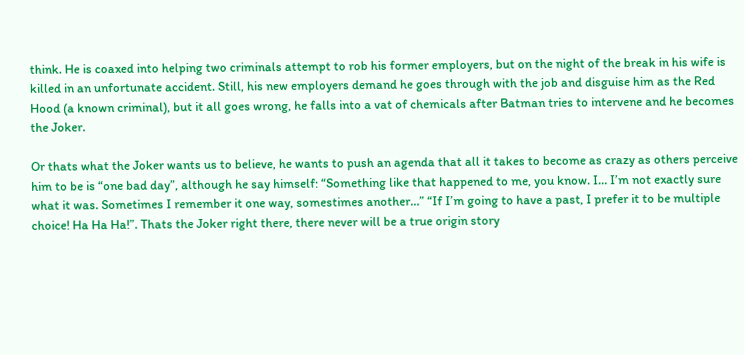think. He is coaxed into helping two criminals attempt to rob his former employers, but on the night of the break in his wife is killed in an unfortunate accident. Still, his new employers demand he goes through with the job and disguise him as the Red Hood (a known criminal), but it all goes wrong, he falls into a vat of chemicals after Batman tries to intervene and he becomes the Joker.

Or thats what the Joker wants us to believe, he wants to push an agenda that all it takes to become as crazy as others perceive him to be is “one bad day”, although he say himself: “Something like that happened to me, you know. I… I’m not exactly sure what it was. Sometimes I remember it one way, somestimes another…” “If I’m going to have a past, I prefer it to be multiple choice! Ha Ha Ha!”. Thats the Joker right there, there never will be a true origin story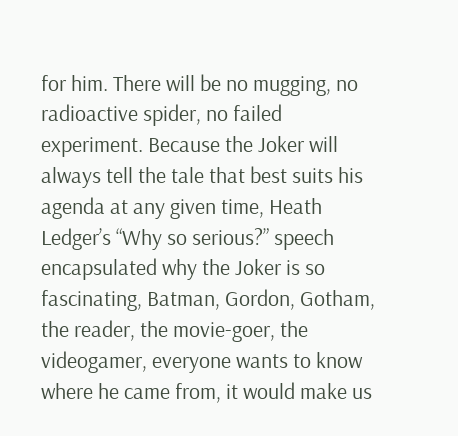for him. There will be no mugging, no radioactive spider, no failed experiment. Because the Joker will always tell the tale that best suits his agenda at any given time, Heath Ledger’s “Why so serious?” speech encapsulated why the Joker is so fascinating, Batman, Gordon, Gotham, the reader, the movie-goer, the videogamer, everyone wants to know where he came from, it would make us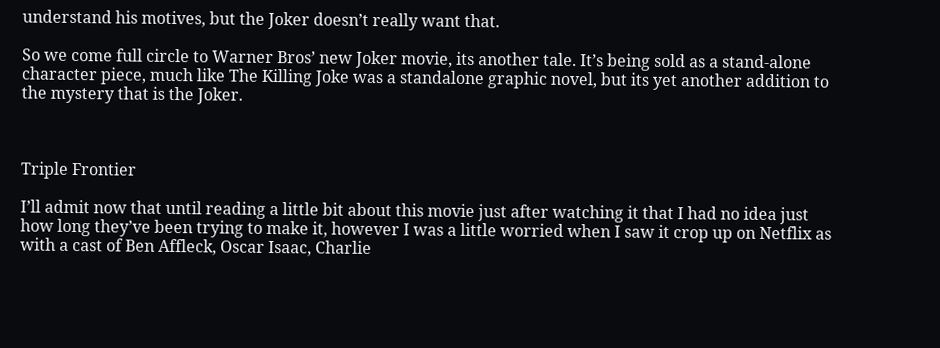understand his motives, but the Joker doesn’t really want that.

So we come full circle to Warner Bros’ new Joker movie, its another tale. It’s being sold as a stand-alone character piece, much like The Killing Joke was a standalone graphic novel, but its yet another addition to the mystery that is the Joker.



Triple Frontier

I’ll admit now that until reading a little bit about this movie just after watching it that I had no idea just how long they’ve been trying to make it, however I was a little worried when I saw it crop up on Netflix as with a cast of Ben Affleck, Oscar Isaac, Charlie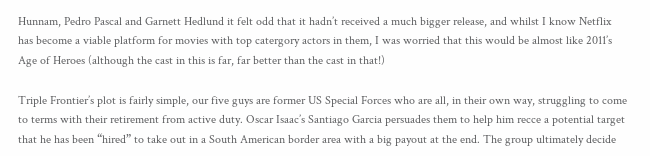Hunnam, Pedro Pascal and Garnett Hedlund it felt odd that it hadn’t received a much bigger release, and whilst I know Netflix has become a viable platform for movies with top catergory actors in them, I was worried that this would be almost like 2011’s Age of Heroes (although the cast in this is far, far better than the cast in that!)

Triple Frontier’s plot is fairly simple, our five guys are former US Special Forces who are all, in their own way, struggling to come to terms with their retirement from active duty. Oscar Isaac’s Santiago Garcia persuades them to help him recce a potential target that he has been “hired” to take out in a South American border area with a big payout at the end. The group ultimately decide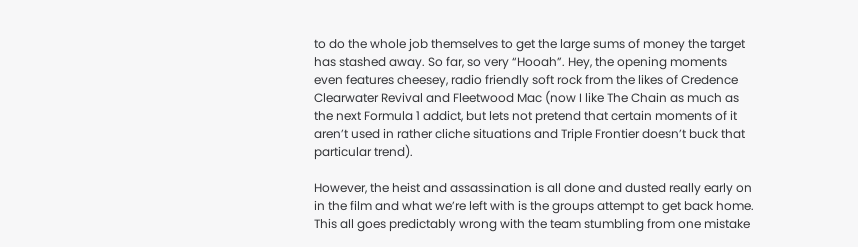to do the whole job themselves to get the large sums of money the target has stashed away. So far, so very “Hooah”. Hey, the opening moments even features cheesey, radio friendly soft rock from the likes of Credence Clearwater Revival and Fleetwood Mac (now I like The Chain as much as the next Formula 1 addict, but lets not pretend that certain moments of it aren’t used in rather cliche situations and Triple Frontier doesn’t buck that particular trend).

However, the heist and assassination is all done and dusted really early on in the film and what we’re left with is the groups attempt to get back home. This all goes predictably wrong with the team stumbling from one mistake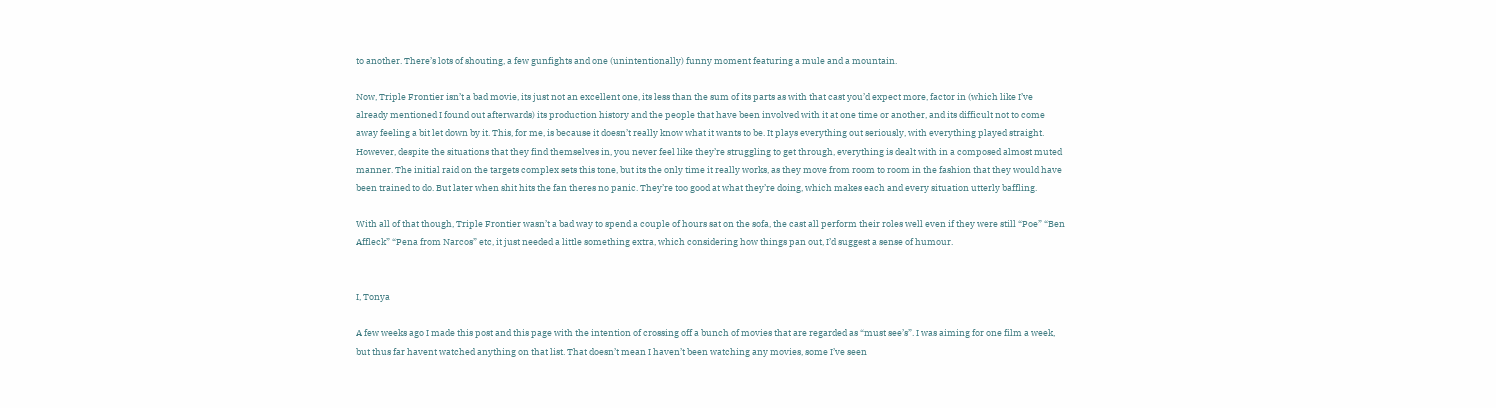to another. There’s lots of shouting, a few gunfights and one (unintentionally) funny moment featuring a mule and a mountain.

Now, Triple Frontier isn’t a bad movie, its just not an excellent one, its less than the sum of its parts as with that cast you’d expect more, factor in (which like I’ve already mentioned I found out afterwards) its production history and the people that have been involved with it at one time or another, and its difficult not to come away feeling a bit let down by it. This, for me, is because it doesn’t really know what it wants to be. It plays everything out seriously, with everything played straight. However, despite the situations that they find themselves in, you never feel like they’re struggling to get through, everything is dealt with in a composed almost muted manner. The initial raid on the targets complex sets this tone, but its the only time it really works, as they move from room to room in the fashion that they would have been trained to do. But later when shit hits the fan theres no panic. They’re too good at what they’re doing, which makes each and every situation utterly baffling.

With all of that though, Triple Frontier wasn’t a bad way to spend a couple of hours sat on the sofa, the cast all perform their roles well even if they were still “Poe” “Ben Affleck” “Pena from Narcos” etc, it just needed a little something extra, which considering how things pan out, I’d suggest a sense of humour.


I, Tonya

A few weeks ago I made this post and this page with the intention of crossing off a bunch of movies that are regarded as “must see’s”. I was aiming for one film a week, but thus far havent watched anything on that list. That doesn’t mean I haven’t been watching any movies, some I’ve seen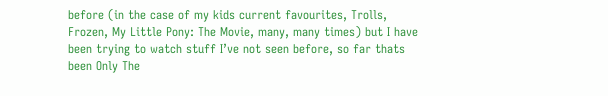before (in the case of my kids current favourites, Trolls, Frozen, My Little Pony: The Movie, many, many times) but I have been trying to watch stuff I’ve not seen before, so far thats been Only The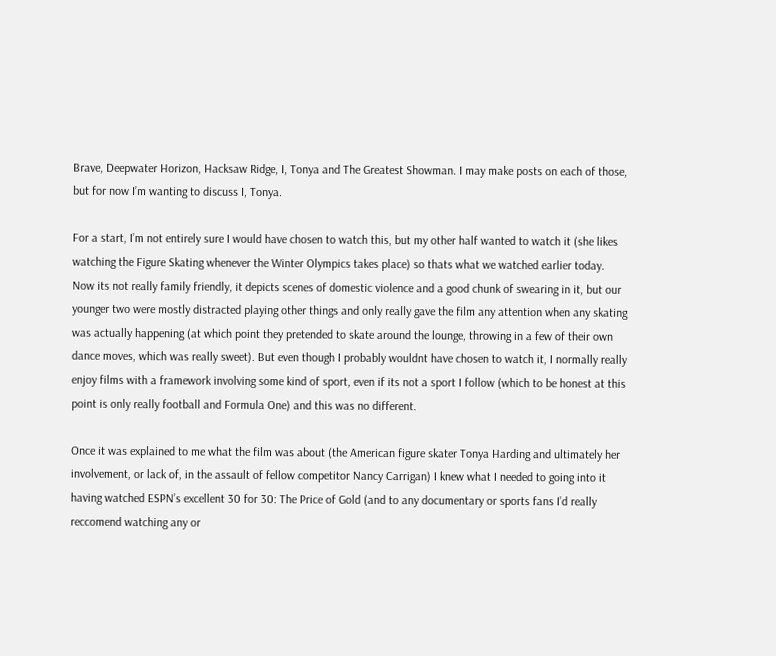Brave, Deepwater Horizon, Hacksaw Ridge, I, Tonya and The Greatest Showman. I may make posts on each of those, but for now I’m wanting to discuss I, Tonya.

For a start, I’m not entirely sure I would have chosen to watch this, but my other half wanted to watch it (she likes watching the Figure Skating whenever the Winter Olympics takes place) so thats what we watched earlier today. Now its not really family friendly, it depicts scenes of domestic violence and a good chunk of swearing in it, but our younger two were mostly distracted playing other things and only really gave the film any attention when any skating was actually happening (at which point they pretended to skate around the lounge, throwing in a few of their own dance moves, which was really sweet). But even though I probably wouldnt have chosen to watch it, I normally really enjoy films with a framework involving some kind of sport, even if its not a sport I follow (which to be honest at this point is only really football and Formula One) and this was no different.

Once it was explained to me what the film was about (the American figure skater Tonya Harding and ultimately her involvement, or lack of, in the assault of fellow competitor Nancy Carrigan) I knew what I needed to going into it having watched ESPN’s excellent 30 for 30: The Price of Gold (and to any documentary or sports fans I’d really reccomend watching any or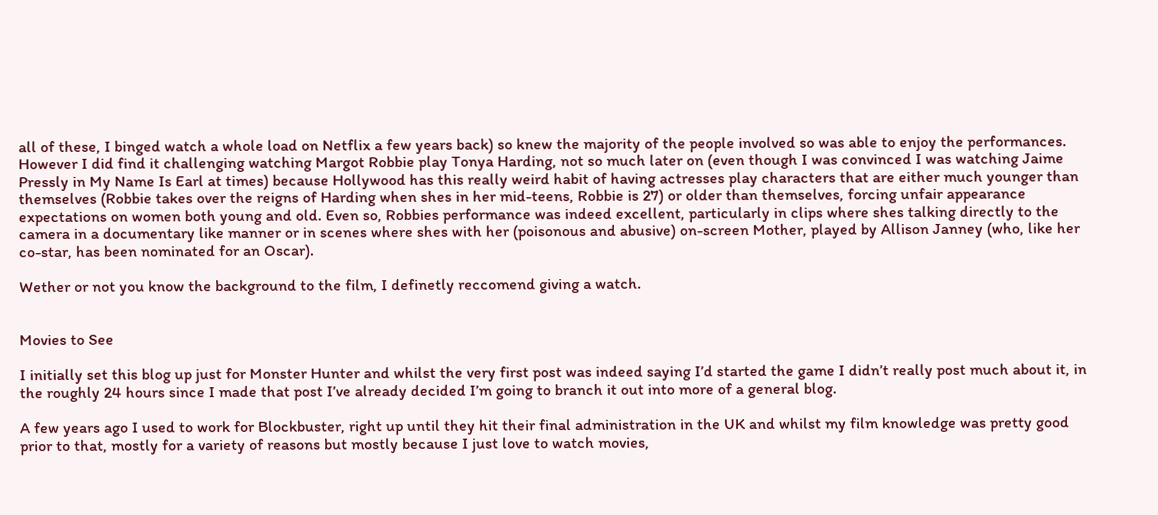all of these, I binged watch a whole load on Netflix a few years back) so knew the majority of the people involved so was able to enjoy the performances. However I did find it challenging watching Margot Robbie play Tonya Harding, not so much later on (even though I was convinced I was watching Jaime Pressly in My Name Is Earl at times) because Hollywood has this really weird habit of having actresses play characters that are either much younger than themselves (Robbie takes over the reigns of Harding when shes in her mid-teens, Robbie is 27) or older than themselves, forcing unfair appearance expectations on women both young and old. Even so, Robbies performance was indeed excellent, particularly in clips where shes talking directly to the camera in a documentary like manner or in scenes where shes with her (poisonous and abusive) on-screen Mother, played by Allison Janney (who, like her co-star, has been nominated for an Oscar).

Wether or not you know the background to the film, I definetly reccomend giving a watch.


Movies to See

I initially set this blog up just for Monster Hunter and whilst the very first post was indeed saying I’d started the game I didn’t really post much about it, in the roughly 24 hours since I made that post I’ve already decided I’m going to branch it out into more of a general blog.

A few years ago I used to work for Blockbuster, right up until they hit their final administration in the UK and whilst my film knowledge was pretty good prior to that, mostly for a variety of reasons but mostly because I just love to watch movies,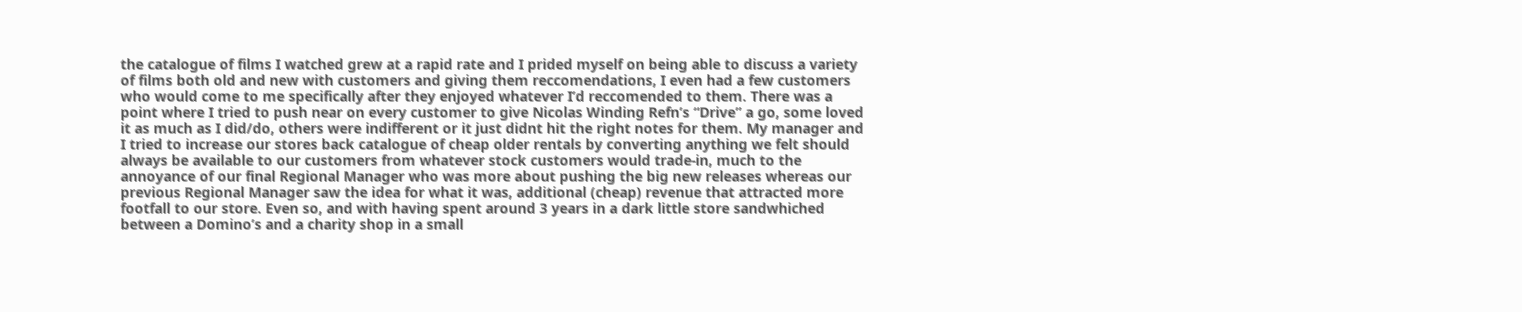the catalogue of films I watched grew at a rapid rate and I prided myself on being able to discuss a variety of films both old and new with customers and giving them reccomendations, I even had a few customers who would come to me specifically after they enjoyed whatever I’d reccomended to them. There was a point where I tried to push near on every customer to give Nicolas Winding Refn’s “Drive” a go, some loved it as much as I did/do, others were indifferent or it just didnt hit the right notes for them. My manager and I tried to increase our stores back catalogue of cheap older rentals by converting anything we felt should always be available to our customers from whatever stock customers would trade-in, much to the annoyance of our final Regional Manager who was more about pushing the big new releases whereas our previous Regional Manager saw the idea for what it was, additional (cheap) revenue that attracted more footfall to our store. Even so, and with having spent around 3 years in a dark little store sandwhiched between a Domino’s and a charity shop in a small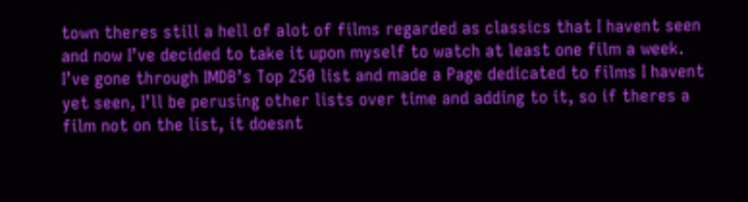town theres still a hell of alot of films regarded as classics that I havent seen and now I’ve decided to take it upon myself to watch at least one film a week. I’ve gone through IMDB’s Top 250 list and made a Page dedicated to films I havent yet seen, I’ll be perusing other lists over time and adding to it, so if theres a film not on the list, it doesnt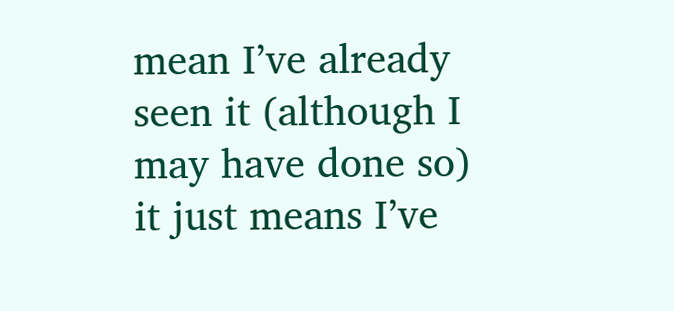mean I’ve already seen it (although I may have done so) it just means I’ve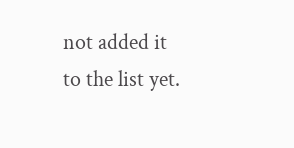not added it to the list yet.